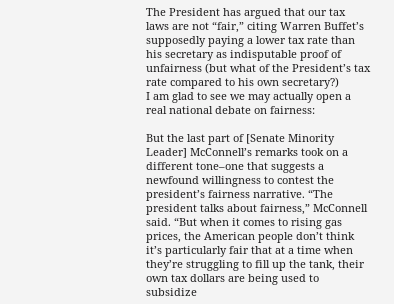The President has argued that our tax laws are not “fair,” citing Warren Buffet’s supposedly paying a lower tax rate than his secretary as indisputable proof of unfairness (but what of the President’s tax rate compared to his own secretary?)
I am glad to see we may actually open a real national debate on fairness:

But the last part of [Senate Minority Leader] McConnell’s remarks took on a different tone–one that suggests a newfound willingness to contest the president’s fairness narrative. “The president talks about fairness,” McConnell said. “But when it comes to rising gas prices, the American people don’t think it’s particularly fair that at a time when they’re struggling to fill up the tank, their own tax dollars are being used to subsidize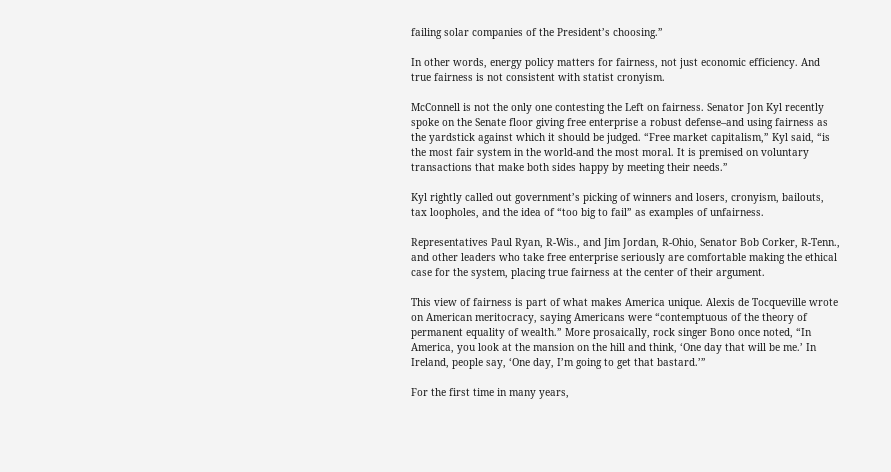failing solar companies of the President’s choosing.”

In other words, energy policy matters for fairness, not just economic efficiency. And true fairness is not consistent with statist cronyism.

McConnell is not the only one contesting the Left on fairness. Senator Jon Kyl recently spoke on the Senate floor giving free enterprise a robust defense–and using fairness as the yardstick against which it should be judged. “Free market capitalism,” Kyl said, “is the most fair system in the world-and the most moral. It is premised on voluntary transactions that make both sides happy by meeting their needs.”

Kyl rightly called out government’s picking of winners and losers, cronyism, bailouts, tax loopholes, and the idea of “too big to fail” as examples of unfairness.

Representatives Paul Ryan, R-Wis., and Jim Jordan, R-Ohio, Senator Bob Corker, R-Tenn., and other leaders who take free enterprise seriously are comfortable making the ethical case for the system, placing true fairness at the center of their argument.

This view of fairness is part of what makes America unique. Alexis de Tocqueville wrote on American meritocracy, saying Americans were “contemptuous of the theory of permanent equality of wealth.” More prosaically, rock singer Bono once noted, “In America, you look at the mansion on the hill and think, ‘One day that will be me.’ In Ireland, people say, ‘One day, I’m going to get that bastard.’”

For the first time in many years,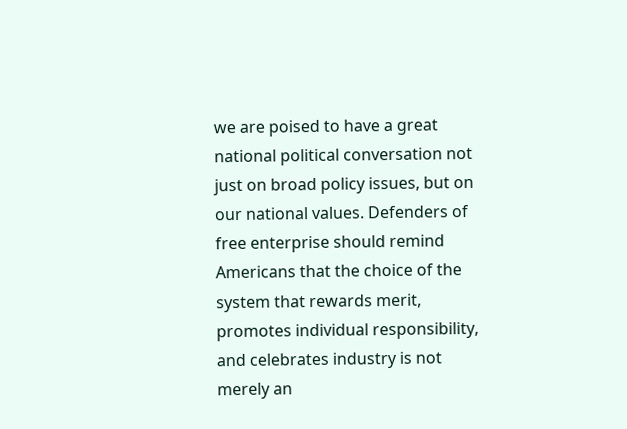we are poised to have a great national political conversation not just on broad policy issues, but on our national values. Defenders of free enterprise should remind Americans that the choice of the system that rewards merit, promotes individual responsibility, and celebrates industry is not merely an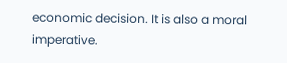economic decision. It is also a moral imperative.